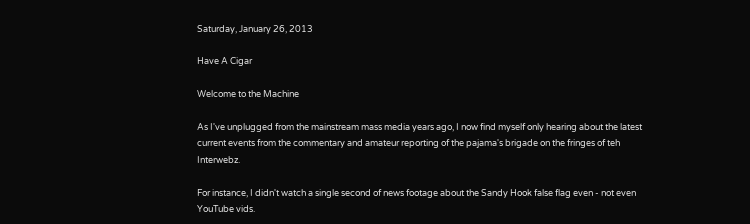Saturday, January 26, 2013

Have A Cigar

Welcome to the Machine

As I've unplugged from the mainstream mass media years ago, I now find myself only hearing about the latest current events from the commentary and amateur reporting of the pajama's brigade on the fringes of teh Interwebz.

For instance, I didn't watch a single second of news footage about the Sandy Hook false flag even - not even YouTube vids.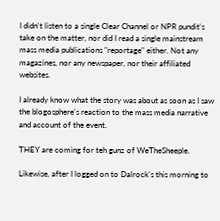I didn't listen to a single Clear Channel or NPR pundit's take on the matter, nor did I read a single mainstream mass media publications "reportage" either. Not any magazines, nor any newspaper, nor their affiliated websites.

I already know what the story was about as soon as I saw the blogosphere's reaction to the mass media narrative and account of the event.

THEY are coming for teh gunz of WeTheSheeple.

Likewise, after I logged on to Dalrock's this morning to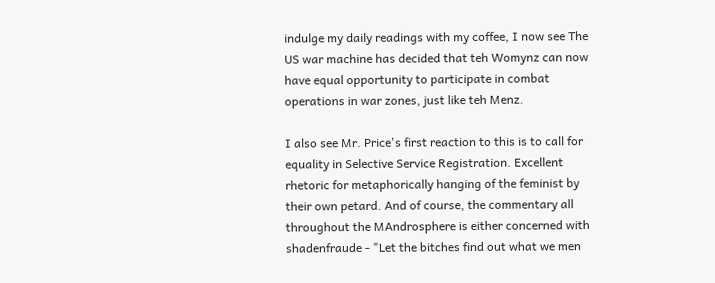indulge my daily readings with my coffee, I now see The US war machine has decided that teh Womynz can now have equal opportunity to participate in combat operations in war zones, just like teh Menz.

I also see Mr. Price's first reaction to this is to call for equality in Selective Service Registration. Excellent rhetoric for metaphorically hanging of the feminist by their own petard. And of course, the commentary all throughout the MAndrosphere is either concerned with shadenfraude - "Let the bitches find out what we men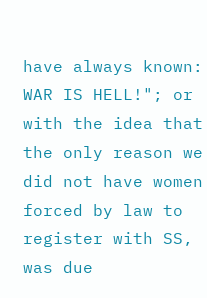have always known: WAR IS HELL!"; or with the idea that the only reason we did not have women forced by law to register with SS, was due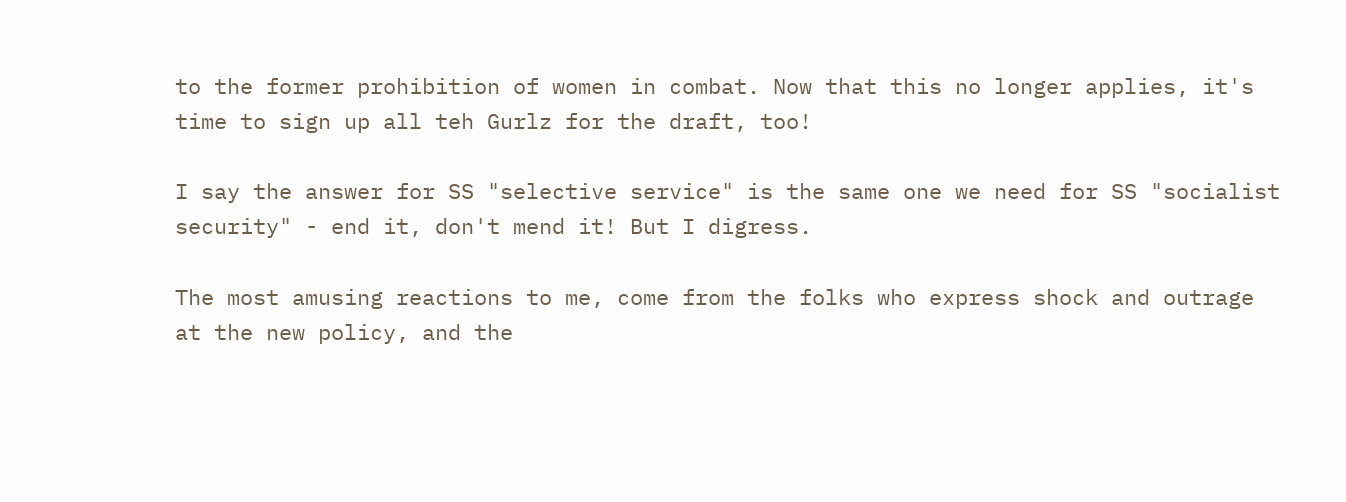to the former prohibition of women in combat. Now that this no longer applies, it's time to sign up all teh Gurlz for the draft, too!

I say the answer for SS "selective service" is the same one we need for SS "socialist security" - end it, don't mend it! But I digress.

The most amusing reactions to me, come from the folks who express shock and outrage at the new policy, and the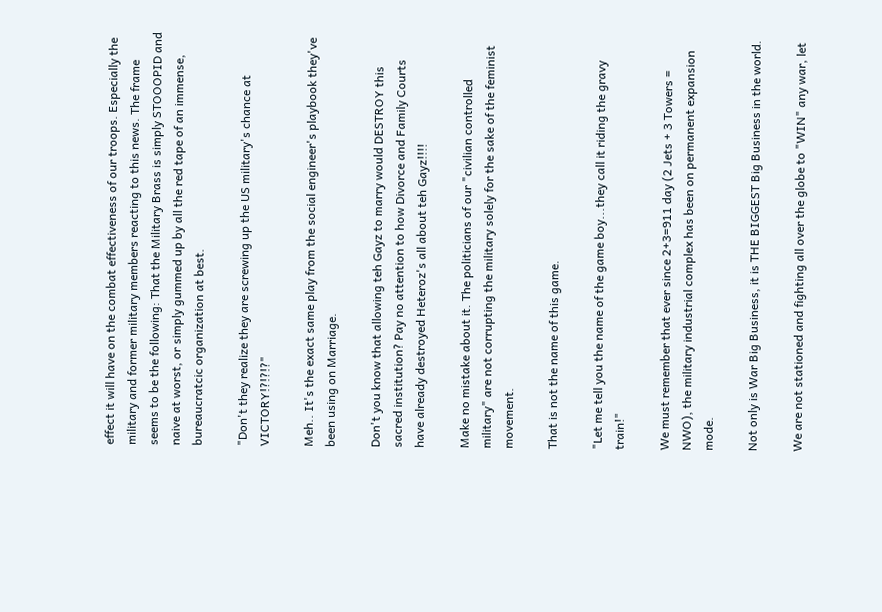effect it will have on the combat effectiveness of our troops. Especially the military and former military members reacting to this news. The frame seems to be the following: That the Military Brass is simply STOOOPID and naive at worst, or simply gummed up by all the red tape of an immense, bureaucratcic organization at best.

"Don't they realize they are screwing up the US military's chance at VICTORY!?!?!?"

Meh.. It's the exact same play from the social engineer's playbook they've been using on Marriage.

Don't you know that allowing teh Gayz to marry would DESTROY this sacred institution? Pay no attention to how Divorce and Family Courts have already destroyed Heteroz's all about teh Gayz!!!!

Make no mistake about it. The politicians of our "civilian controlled military" are not corrupting the military solely for the sake of the feminist movement.

That is not the name of this game.

"Let me tell you the name of the game boy...they call it riding the gravy train!"

We must remember that ever since 2+3=911 day (2 Jets + 3 Towers = NWO), the military industrial complex has been on permanent expansion mode.

Not only is War Big Business, it is THE BIGGEST Big Business in the world.

We are not stationed and fighting all over the globe to "WIN" any war, let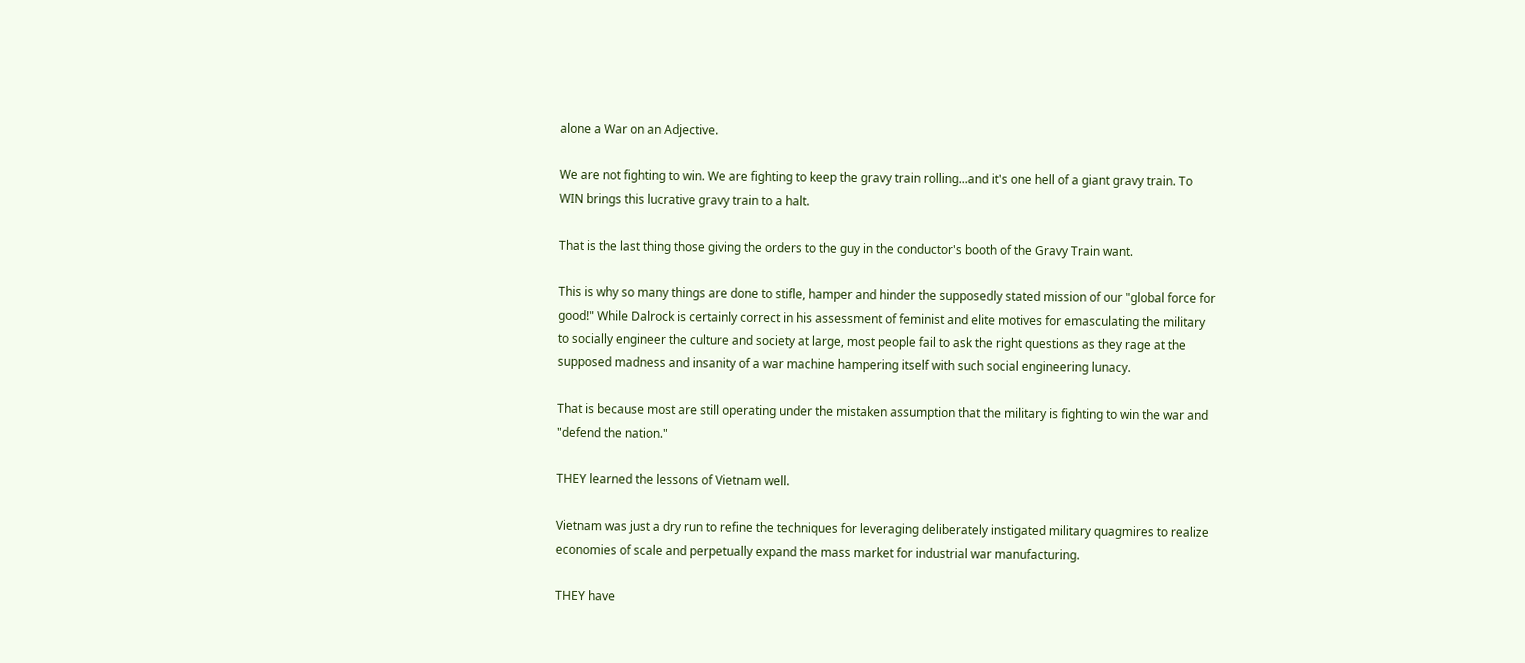alone a War on an Adjective.

We are not fighting to win. We are fighting to keep the gravy train rolling...and it's one hell of a giant gravy train. To WIN brings this lucrative gravy train to a halt.

That is the last thing those giving the orders to the guy in the conductor's booth of the Gravy Train want.

This is why so many things are done to stifle, hamper and hinder the supposedly stated mission of our "global force for good!" While Dalrock is certainly correct in his assessment of feminist and elite motives for emasculating the military to socially engineer the culture and society at large, most people fail to ask the right questions as they rage at the supposed madness and insanity of a war machine hampering itself with such social engineering lunacy.

That is because most are still operating under the mistaken assumption that the military is fighting to win the war and "defend the nation."

THEY learned the lessons of Vietnam well.

Vietnam was just a dry run to refine the techniques for leveraging deliberately instigated military quagmires to realize economies of scale and perpetually expand the mass market for industrial war manufacturing.

THEY have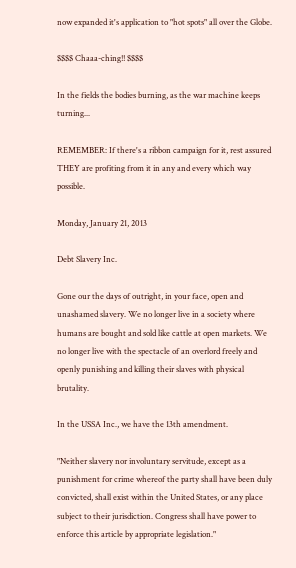now expanded it's application to "hot spots" all over the Globe.

$$$$ Chaaa-ching!! $$$$

In the fields the bodies burning, as the war machine keeps turning...

REMEMBER: If there's a ribbon campaign for it, rest assured THEY are profiting from it in any and every which way possible.

Monday, January 21, 2013

Debt Slavery Inc.

Gone our the days of outright, in your face, open and unashamed slavery. We no longer live in a society where humans are bought and sold like cattle at open markets. We no longer live with the spectacle of an overlord freely and openly punishing and killing their slaves with physical brutality.

In the USSA Inc., we have the 13th amendment.

"Neither slavery nor involuntary servitude, except as a punishment for crime whereof the party shall have been duly convicted, shall exist within the United States, or any place subject to their jurisdiction. Congress shall have power to enforce this article by appropriate legislation."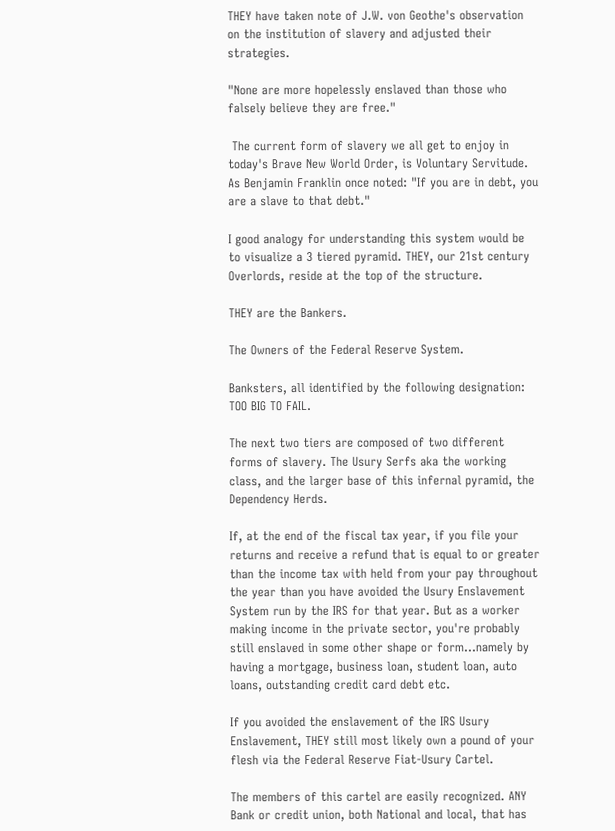THEY have taken note of J.W. von Geothe's observation on the institution of slavery and adjusted their strategies.

"None are more hopelessly enslaved than those who falsely believe they are free."

 The current form of slavery we all get to enjoy in today's Brave New World Order, is Voluntary Servitude. As Benjamin Franklin once noted: "If you are in debt, you are a slave to that debt."

I good analogy for understanding this system would be to visualize a 3 tiered pyramid. THEY, our 21st century Overlords, reside at the top of the structure.

THEY are the Bankers.

The Owners of the Federal Reserve System.

Banksters, all identified by the following designation: TOO BIG TO FAIL.

The next two tiers are composed of two different forms of slavery. The Usury Serfs aka the working class, and the larger base of this infernal pyramid, the Dependency Herds.

If, at the end of the fiscal tax year, if you file your returns and receive a refund that is equal to or greater than the income tax with held from your pay throughout the year than you have avoided the Usury Enslavement System run by the IRS for that year. But as a worker making income in the private sector, you're probably still enslaved in some other shape or form...namely by having a mortgage, business loan, student loan, auto loans, outstanding credit card debt etc.

If you avoided the enslavement of the IRS Usury Enslavement, THEY still most likely own a pound of your flesh via the Federal Reserve Fiat-Usury Cartel.

The members of this cartel are easily recognized. ANY Bank or credit union, both National and local, that has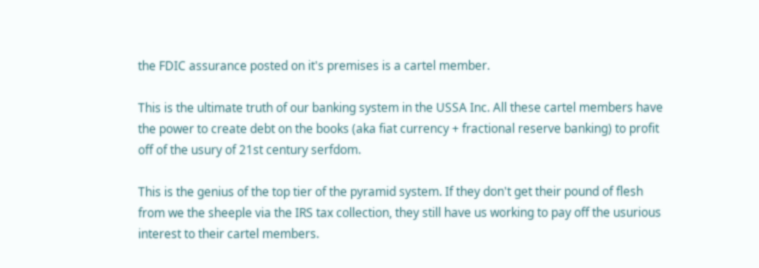the FDIC assurance posted on it's premises is a cartel member.

This is the ultimate truth of our banking system in the USSA Inc. All these cartel members have the power to create debt on the books (aka fiat currency + fractional reserve banking) to profit off of the usury of 21st century serfdom.

This is the genius of the top tier of the pyramid system. If they don't get their pound of flesh from we the sheeple via the IRS tax collection, they still have us working to pay off the usurious interest to their cartel members.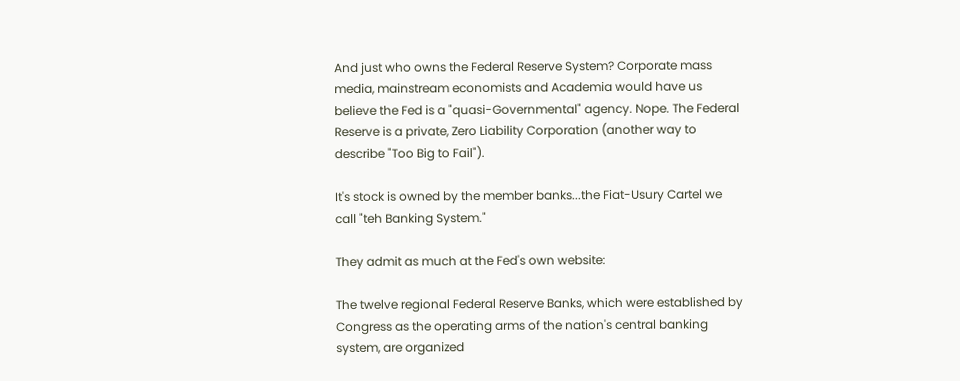And just who owns the Federal Reserve System? Corporate mass media, mainstream economists and Academia would have us believe the Fed is a "quasi-Governmental" agency. Nope. The Federal Reserve is a private, Zero Liability Corporation (another way to describe "Too Big to Fail").

It's stock is owned by the member banks...the Fiat-Usury Cartel we call "teh Banking System."

They admit as much at the Fed's own website:

The twelve regional Federal Reserve Banks, which were established by Congress as the operating arms of the nation's central banking system, are organized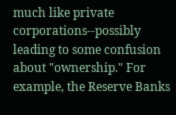much like private corporations--possibly leading to some confusion about "ownership." For example, the Reserve Banks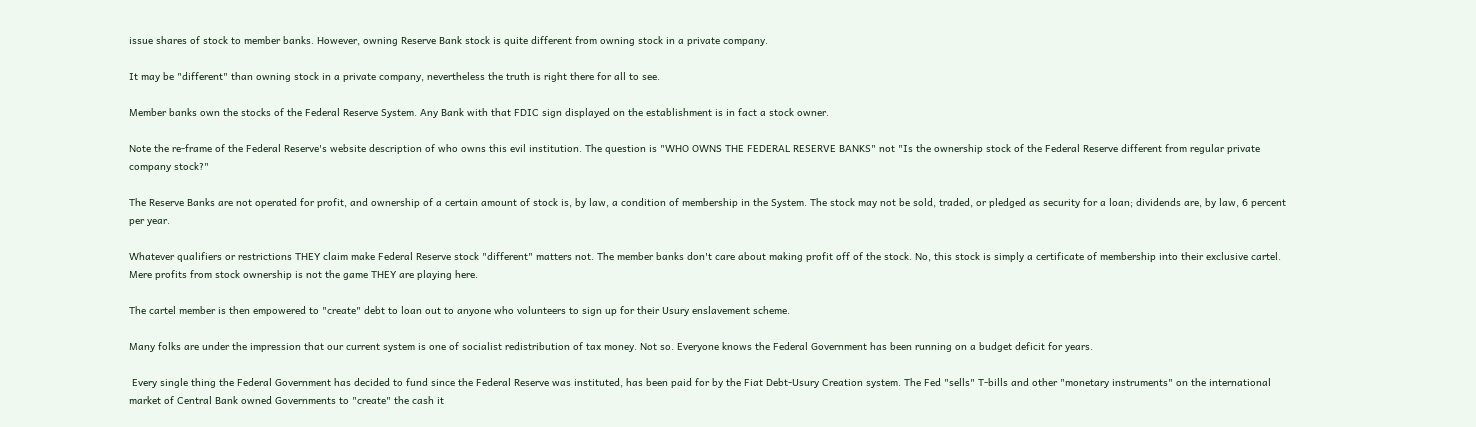issue shares of stock to member banks. However, owning Reserve Bank stock is quite different from owning stock in a private company.

It may be "different" than owning stock in a private company, nevertheless the truth is right there for all to see.

Member banks own the stocks of the Federal Reserve System. Any Bank with that FDIC sign displayed on the establishment is in fact a stock owner.

Note the re-frame of the Federal Reserve's website description of who owns this evil institution. The question is "WHO OWNS THE FEDERAL RESERVE BANKS" not "Is the ownership stock of the Federal Reserve different from regular private company stock?"

The Reserve Banks are not operated for profit, and ownership of a certain amount of stock is, by law, a condition of membership in the System. The stock may not be sold, traded, or pledged as security for a loan; dividends are, by law, 6 percent per year.

Whatever qualifiers or restrictions THEY claim make Federal Reserve stock "different" matters not. The member banks don't care about making profit off of the stock. No, this stock is simply a certificate of membership into their exclusive cartel. Mere profits from stock ownership is not the game THEY are playing here.

The cartel member is then empowered to "create" debt to loan out to anyone who volunteers to sign up for their Usury enslavement scheme.

Many folks are under the impression that our current system is one of socialist redistribution of tax money. Not so. Everyone knows the Federal Government has been running on a budget deficit for years.

 Every single thing the Federal Government has decided to fund since the Federal Reserve was instituted, has been paid for by the Fiat Debt-Usury Creation system. The Fed "sells" T-bills and other "monetary instruments" on the international market of Central Bank owned Governments to "create" the cash it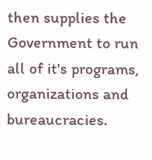then supplies the Government to run all of it's programs, organizations and bureaucracies.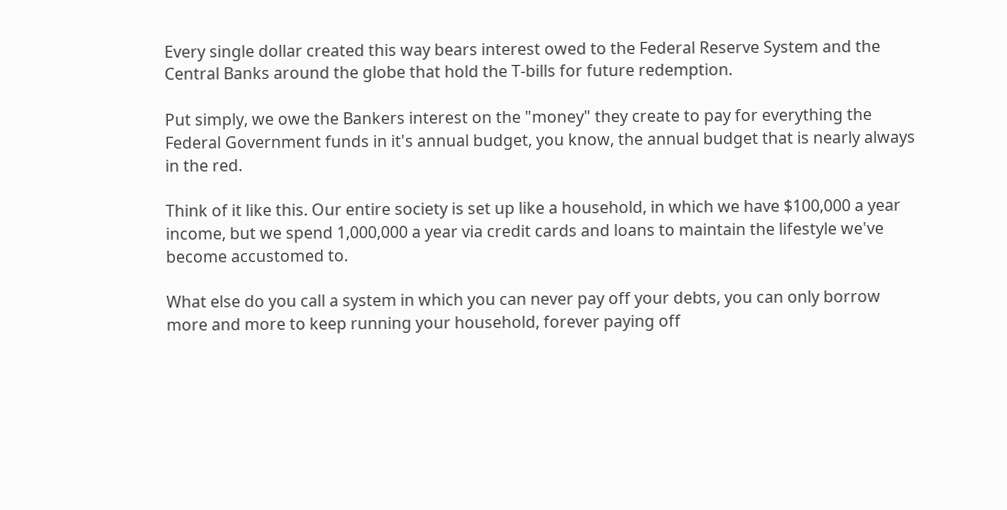Every single dollar created this way bears interest owed to the Federal Reserve System and the Central Banks around the globe that hold the T-bills for future redemption.

Put simply, we owe the Bankers interest on the "money" they create to pay for everything the Federal Government funds in it's annual budget, you know, the annual budget that is nearly always in the red.

Think of it like this. Our entire society is set up like a household, in which we have $100,000 a year income, but we spend 1,000,000 a year via credit cards and loans to maintain the lifestyle we've become accustomed to.

What else do you call a system in which you can never pay off your debts, you can only borrow more and more to keep running your household, forever paying off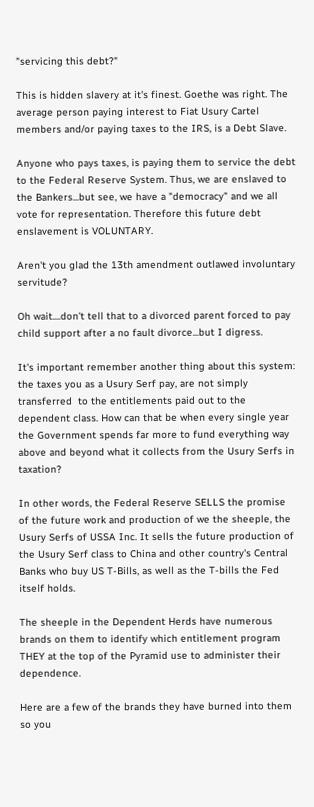"servicing this debt?"

This is hidden slavery at it's finest. Goethe was right. The average person paying interest to Fiat Usury Cartel members and/or paying taxes to the IRS, is a Debt Slave.

Anyone who pays taxes, is paying them to service the debt to the Federal Reserve System. Thus, we are enslaved to the Bankers...but see, we have a "democracy" and we all vote for representation. Therefore this future debt enslavement is VOLUNTARY.

Aren't you glad the 13th amendment outlawed involuntary servitude?

Oh wait....don't tell that to a divorced parent forced to pay child support after a no fault divorce...but I digress.

It's important remember another thing about this system: the taxes you as a Usury Serf pay, are not simply transferred  to the entitlements paid out to the dependent class. How can that be when every single year the Government spends far more to fund everything way above and beyond what it collects from the Usury Serfs in taxation?

In other words, the Federal Reserve SELLS the promise of the future work and production of we the sheeple, the Usury Serfs of USSA Inc. It sells the future production of the Usury Serf class to China and other country's Central Banks who buy US T-Bills, as well as the T-bills the Fed itself holds.

The sheeple in the Dependent Herds have numerous brands on them to identify which entitlement program THEY at the top of the Pyramid use to administer their dependence.

Here are a few of the brands they have burned into them so you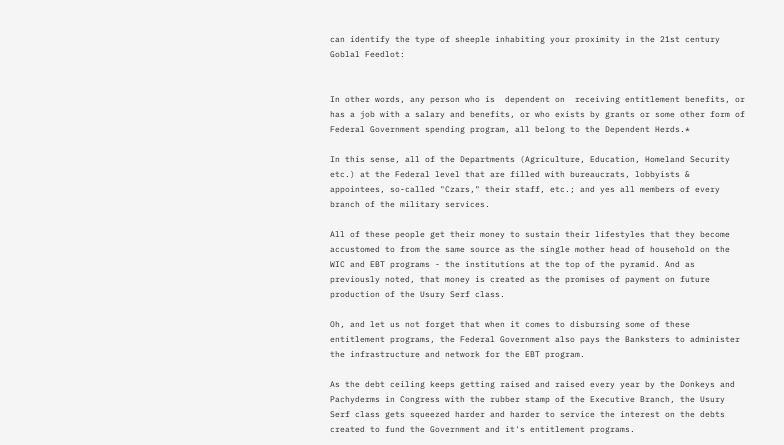can identify the type of sheeple inhabiting your proximity in the 21st century Goblal Feedlot:


In other words, any person who is  dependent on  receiving entitlement benefits, or has a job with a salary and benefits, or who exists by grants or some other form of Federal Government spending program, all belong to the Dependent Herds.*

In this sense, all of the Departments (Agriculture, Education, Homeland Security etc.) at the Federal level that are filled with bureaucrats, lobbyists & appointees, so-called "Czars," their staff, etc.; and yes all members of every branch of the military services.

All of these people get their money to sustain their lifestyles that they become accustomed to from the same source as the single mother head of household on the WIC and EBT programs - the institutions at the top of the pyramid. And as previously noted, that money is created as the promises of payment on future production of the Usury Serf class.

Oh, and let us not forget that when it comes to disbursing some of these entitlement programs, the Federal Government also pays the Banksters to administer the infrastructure and network for the EBT program.

As the debt ceiling keeps getting raised and raised every year by the Donkeys and Pachyderms in Congress with the rubber stamp of the Executive Branch, the Usury Serf class gets squeezed harder and harder to service the interest on the debts created to fund the Government and it's entitlement programs.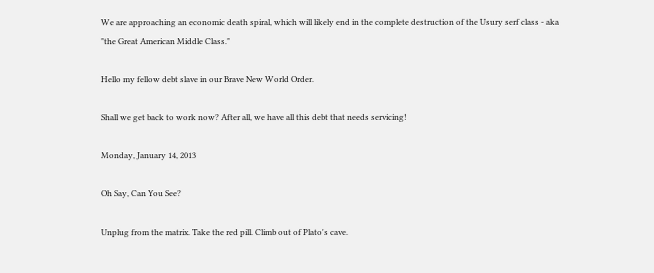We are approaching an economic death spiral, which will likely end in the complete destruction of the Usury serf class - aka "the Great American Middle Class."

Hello my fellow debt slave in our Brave New World Order.

Shall we get back to work now? After all, we have all this debt that needs servicing!

Monday, January 14, 2013

Oh Say, Can You See?

Unplug from the matrix. Take the red pill. Climb out of Plato's cave.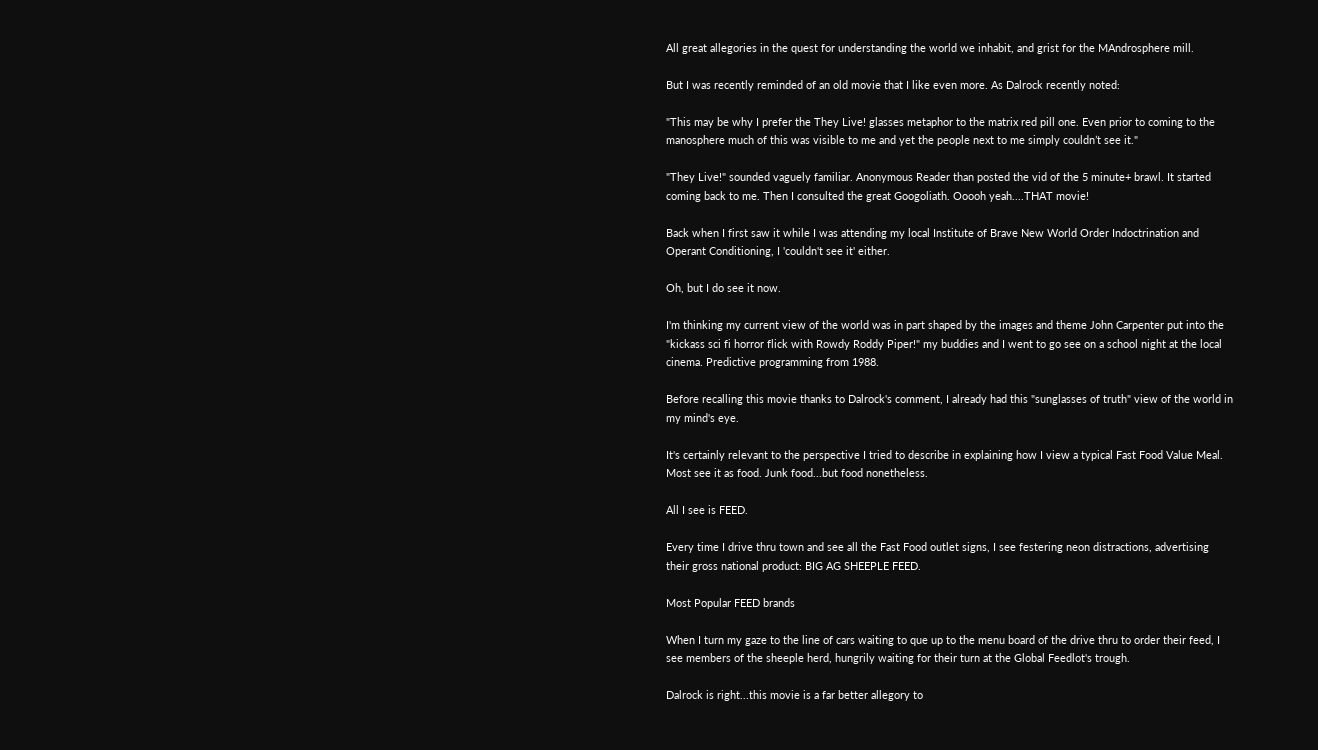All great allegories in the quest for understanding the world we inhabit, and grist for the MAndrosphere mill.

But I was recently reminded of an old movie that I like even more. As Dalrock recently noted:

"This may be why I prefer the They Live! glasses metaphor to the matrix red pill one. Even prior to coming to the manosphere much of this was visible to me and yet the people next to me simply couldn’t see it."

"They Live!" sounded vaguely familiar. Anonymous Reader than posted the vid of the 5 minute+ brawl. It started coming back to me. Then I consulted the great Googoliath. Ooooh yeah....THAT movie!

Back when I first saw it while I was attending my local Institute of Brave New World Order Indoctrination and Operant Conditioning, I 'couldn't see it' either.

Oh, but I do see it now.

I'm thinking my current view of the world was in part shaped by the images and theme John Carpenter put into the "kickass sci fi horror flick with Rowdy Roddy Piper!" my buddies and I went to go see on a school night at the local cinema. Predictive programming from 1988.

Before recalling this movie thanks to Dalrock's comment, I already had this "sunglasses of truth" view of the world in my mind's eye.

It's certainly relevant to the perspective I tried to describe in explaining how I view a typical Fast Food Value Meal. Most see it as food. Junk food...but food nonetheless.

All I see is FEED.

Every time I drive thru town and see all the Fast Food outlet signs, I see festering neon distractions, advertising their gross national product: BIG AG SHEEPLE FEED.

Most Popular FEED brands

When I turn my gaze to the line of cars waiting to que up to the menu board of the drive thru to order their feed, I see members of the sheeple herd, hungrily waiting for their turn at the Global Feedlot's trough.

Dalrock is right...this movie is a far better allegory to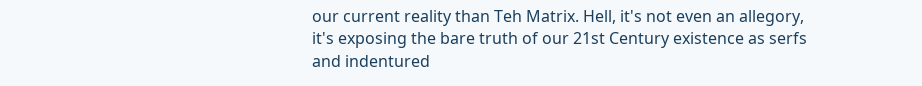our current reality than Teh Matrix. Hell, it's not even an allegory, it's exposing the bare truth of our 21st Century existence as serfs and indentured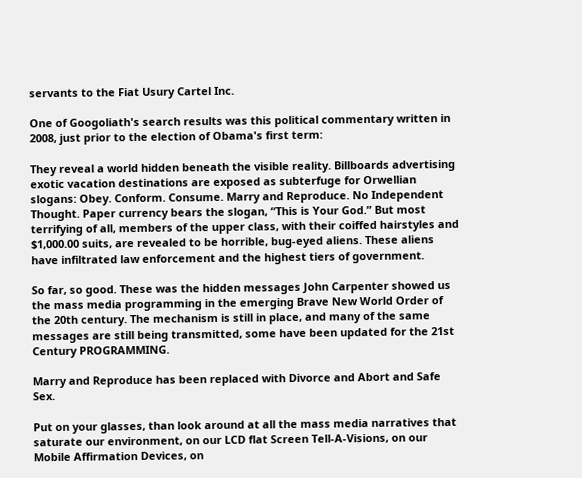servants to the Fiat Usury Cartel Inc.

One of Googoliath's search results was this political commentary written in 2008, just prior to the election of Obama's first term:

They reveal a world hidden beneath the visible reality. Billboards advertising exotic vacation destinations are exposed as subterfuge for Orwellian slogans: Obey. Conform. Consume. Marry and Reproduce. No Independent Thought. Paper currency bears the slogan, “This is Your God.” But most terrifying of all, members of the upper class, with their coiffed hairstyles and $1,000.00 suits, are revealed to be horrible, bug-eyed aliens. These aliens have infiltrated law enforcement and the highest tiers of government.

So far, so good. These was the hidden messages John Carpenter showed us the mass media programming in the emerging Brave New World Order of the 20th century. The mechanism is still in place, and many of the same messages are still being transmitted, some have been updated for the 21st Century PROGRAMMING.

Marry and Reproduce has been replaced with Divorce and Abort and Safe Sex.

Put on your glasses, than look around at all the mass media narratives that saturate our environment, on our LCD flat Screen Tell-A-Visions, on our Mobile Affirmation Devices, on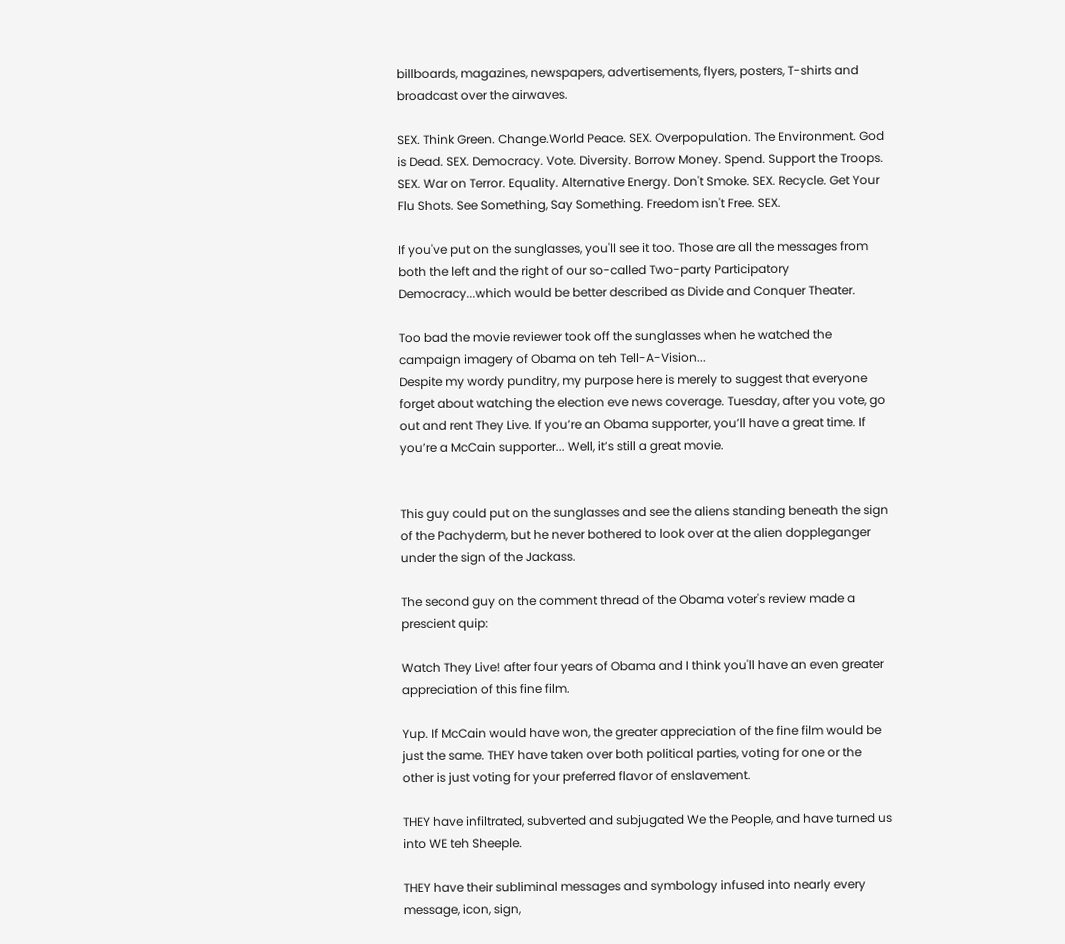billboards, magazines, newspapers, advertisements, flyers, posters, T-shirts and broadcast over the airwaves.

SEX. Think Green. Change.World Peace. SEX. Overpopulation. The Environment. God is Dead. SEX. Democracy. Vote. Diversity. Borrow Money. Spend. Support the Troops. SEX. War on Terror. Equality. Alternative Energy. Don't Smoke. SEX. Recycle. Get Your Flu Shots. See Something, Say Something. Freedom isn't Free. SEX.

If you've put on the sunglasses, you'll see it too. Those are all the messages from both the left and the right of our so-called Two-party Participatory Democracy...which would be better described as Divide and Conquer Theater.

Too bad the movie reviewer took off the sunglasses when he watched the campaign imagery of Obama on teh Tell-A-Vision...
Despite my wordy punditry, my purpose here is merely to suggest that everyone forget about watching the election eve news coverage. Tuesday, after you vote, go out and rent They Live. If you’re an Obama supporter, you’ll have a great time. If you’re a McCain supporter... Well, it’s still a great movie.


This guy could put on the sunglasses and see the aliens standing beneath the sign of the Pachyderm, but he never bothered to look over at the alien doppleganger under the sign of the Jackass.

The second guy on the comment thread of the Obama voter's review made a prescient quip:

Watch They Live! after four years of Obama and I think you'll have an even greater appreciation of this fine film.

Yup. If McCain would have won, the greater appreciation of the fine film would be just the same. THEY have taken over both political parties, voting for one or the other is just voting for your preferred flavor of enslavement.

THEY have infiltrated, subverted and subjugated We the People, and have turned us into WE teh Sheeple.

THEY have their subliminal messages and symbology infused into nearly every message, icon, sign,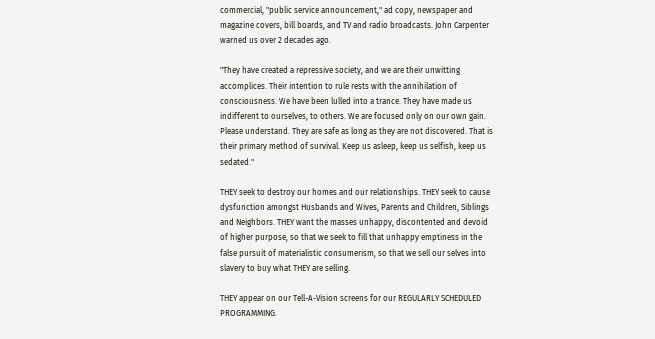commercial, "public service announcement," ad copy, newspaper and magazine covers, bill boards, and TV and radio broadcasts. John Carpenter warned us over 2 decades ago.

"They have created a repressive society, and we are their unwitting accomplices. Their intention to rule rests with the annihilation of consciousness. We have been lulled into a trance. They have made us indifferent to ourselves, to others. We are focused only on our own gain. Please understand. They are safe as long as they are not discovered. That is their primary method of survival. Keep us asleep, keep us selfish, keep us sedated."

THEY seek to destroy our homes and our relationships. THEY seek to cause dysfunction amongst Husbands and Wives, Parents and Children, Siblings and Neighbors. THEY want the masses unhappy, discontented and devoid of higher purpose, so that we seek to fill that unhappy emptiness in the false pursuit of materialistic consumerism, so that we sell our selves into slavery to buy what THEY are selling.

THEY appear on our Tell-A-Vision screens for our REGULARLY SCHEDULED PROGRAMMING.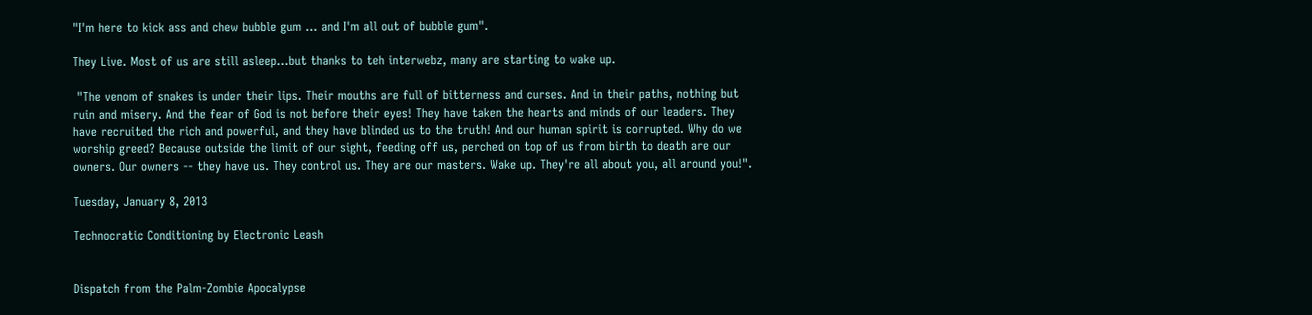"I'm here to kick ass and chew bubble gum ... and I'm all out of bubble gum".

They Live. Most of us are still asleep...but thanks to teh interwebz, many are starting to wake up.

 "The venom of snakes is under their lips. Their mouths are full of bitterness and curses. And in their paths, nothing but ruin and misery. And the fear of God is not before their eyes! They have taken the hearts and minds of our leaders. They have recruited the rich and powerful, and they have blinded us to the truth! And our human spirit is corrupted. Why do we worship greed? Because outside the limit of our sight, feeding off us, perched on top of us from birth to death are our owners. Our owners -- they have us. They control us. They are our masters. Wake up. They're all about you, all around you!".

Tuesday, January 8, 2013

Technocratic Conditioning by Electronic Leash


Dispatch from the Palm-Zombie Apocalypse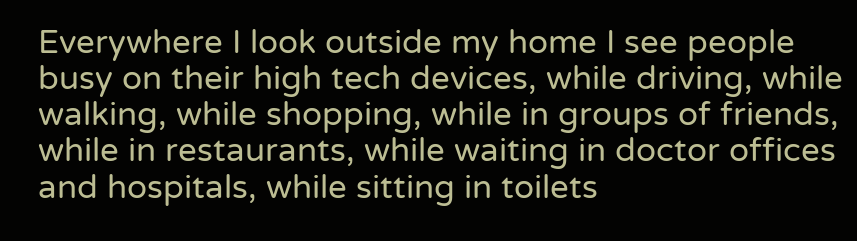Everywhere I look outside my home I see people busy on their high tech devices, while driving, while walking, while shopping, while in groups of friends, while in restaurants, while waiting in doctor offices and hospitals, while sitting in toilets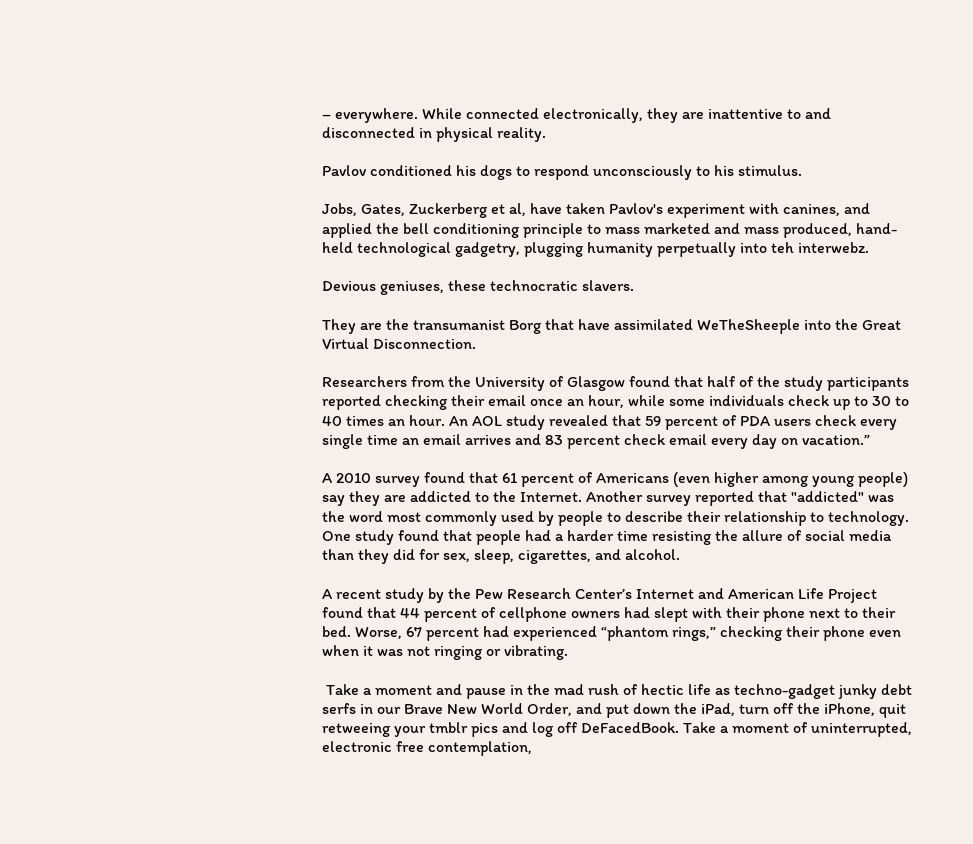– everywhere. While connected electronically, they are inattentive to and disconnected in physical reality.

Pavlov conditioned his dogs to respond unconsciously to his stimulus.

Jobs, Gates, Zuckerberg et al, have taken Pavlov's experiment with canines, and applied the bell conditioning principle to mass marketed and mass produced, hand-held technological gadgetry, plugging humanity perpetually into teh interwebz.

Devious geniuses, these technocratic slavers.

They are the transumanist Borg that have assimilated WeTheSheeple into the Great Virtual Disconnection.

Researchers from the University of Glasgow found that half of the study participants reported checking their email once an hour, while some individuals check up to 30 to 40 times an hour. An AOL study revealed that 59 percent of PDA users check every single time an email arrives and 83 percent check email every day on vacation.”

A 2010 survey found that 61 percent of Americans (even higher among young people) say they are addicted to the Internet. Another survey reported that "addicted" was the word most commonly used by people to describe their relationship to technology. One study found that people had a harder time resisting the allure of social media than they did for sex, sleep, cigarettes, and alcohol.

A recent study by the Pew Research Center’s Internet and American Life Project found that 44 percent of cellphone owners had slept with their phone next to their bed. Worse, 67 percent had experienced “phantom rings,” checking their phone even when it was not ringing or vibrating.

 Take a moment and pause in the mad rush of hectic life as techno-gadget junky debt serfs in our Brave New World Order, and put down the iPad, turn off the iPhone, quit retweeing your tmblr pics and log off DeFacedBook. Take a moment of uninterrupted, electronic free contemplation,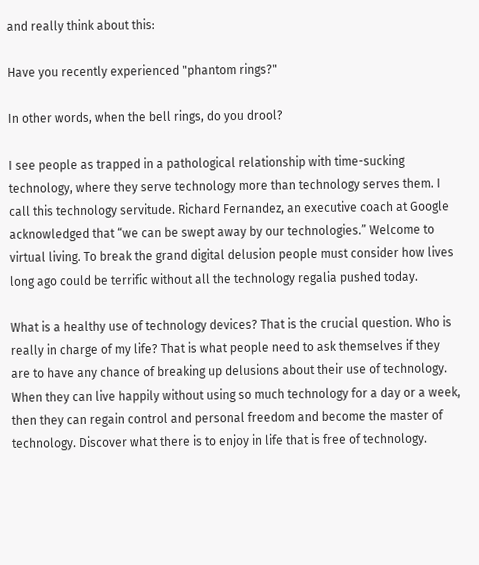and really think about this:

Have you recently experienced "phantom rings?"

In other words, when the bell rings, do you drool?

I see people as trapped in a pathological relationship with time-sucking technology, where they serve technology more than technology serves them. I call this technology servitude. Richard Fernandez, an executive coach at Google acknowledged that “we can be swept away by our technologies.” Welcome to virtual living. To break the grand digital delusion people must consider how lives long ago could be terrific without all the technology regalia pushed today.

What is a healthy use of technology devices? That is the crucial question. Who is really in charge of my life? That is what people need to ask themselves if they are to have any chance of breaking up delusions about their use of technology. When they can live happily without using so much technology for a day or a week, then they can regain control and personal freedom and become the master of technology. Discover what there is to enjoy in life that is free of technology.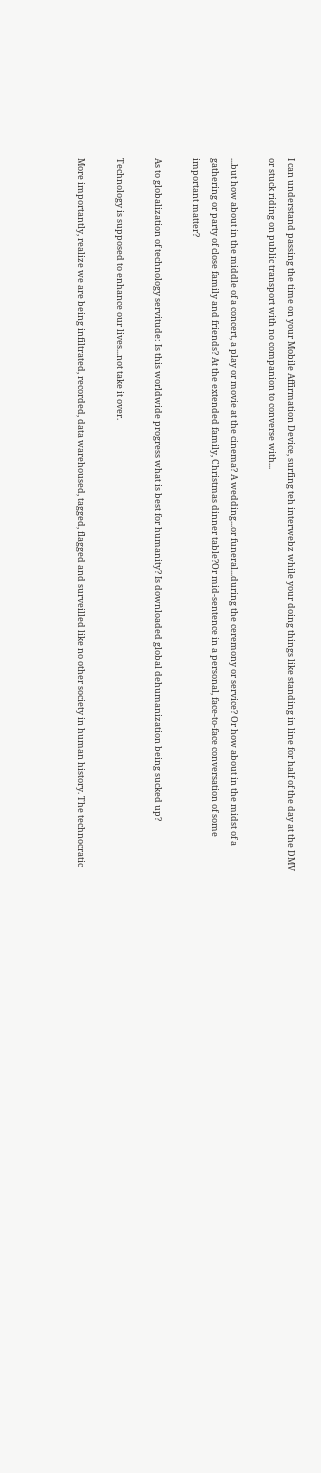I can understand passing the time on your Mobile Affirmation Device, surfing teh interwebz while your doing things like standing in line for half of the day at the DMV or stuck riding on public transport with no companion to converse with...

...but how about in the middle of a concert, a play or movie at the cinema? A wedding...or funeral...during the ceremony or service? Or how about in the midst of a gathering or party of close family and friends? At the extended family, Christmas dinner table?Or mid-sentence in a personal, face-to-face conversation of some important matter?

As to globalization of technology servitude: Is this worldwide progress what is best for humanity? Is downloaded global dehumanization being sucked up?

Technology is supposed to enhance our lives...not take it over.

More importantly, realize we are being infiltrated, recorded, data warehoused, tagged, flagged and surveilled like no other society in human history. The technocratic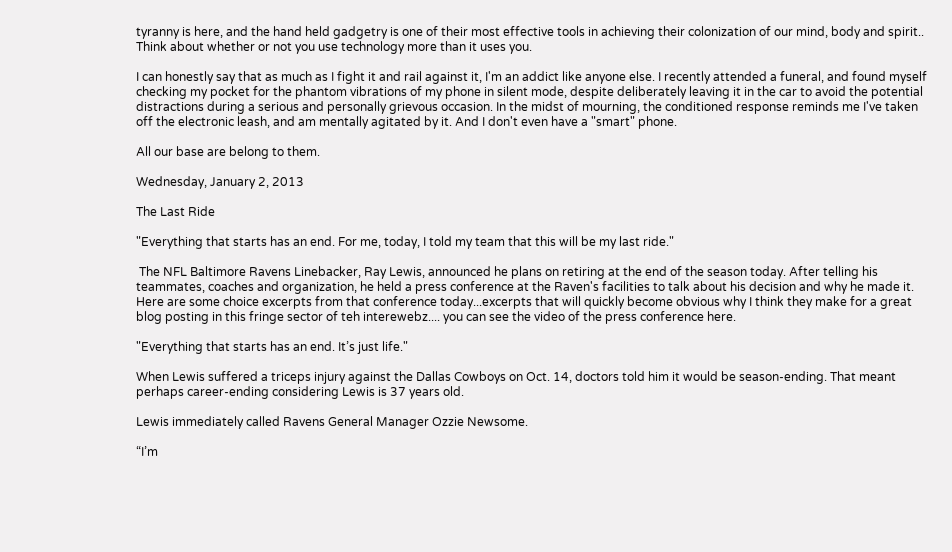tyranny is here, and the hand held gadgetry is one of their most effective tools in achieving their colonization of our mind, body and spirit.. Think about whether or not you use technology more than it uses you.

I can honestly say that as much as I fight it and rail against it, I'm an addict like anyone else. I recently attended a funeral, and found myself checking my pocket for the phantom vibrations of my phone in silent mode, despite deliberately leaving it in the car to avoid the potential distractions during a serious and personally grievous occasion. In the midst of mourning, the conditioned response reminds me I've taken off the electronic leash, and am mentally agitated by it. And I don't even have a "smart" phone.

All our base are belong to them.

Wednesday, January 2, 2013

The Last Ride

"Everything that starts has an end. For me, today, I told my team that this will be my last ride."

 The NFL Baltimore Ravens Linebacker, Ray Lewis, announced he plans on retiring at the end of the season today. After telling his teammates, coaches and organization, he held a press conference at the Raven's facilities to talk about his decision and why he made it. Here are some choice excerpts from that conference today...excerpts that will quickly become obvious why I think they make for a great blog posting in this fringe sector of teh interewebz.... you can see the video of the press conference here.

"Everything that starts has an end. It’s just life."

When Lewis suffered a triceps injury against the Dallas Cowboys on Oct. 14, doctors told him it would be season-ending. That meant perhaps career-ending considering Lewis is 37 years old.

Lewis immediately called Ravens General Manager Ozzie Newsome.

“I’m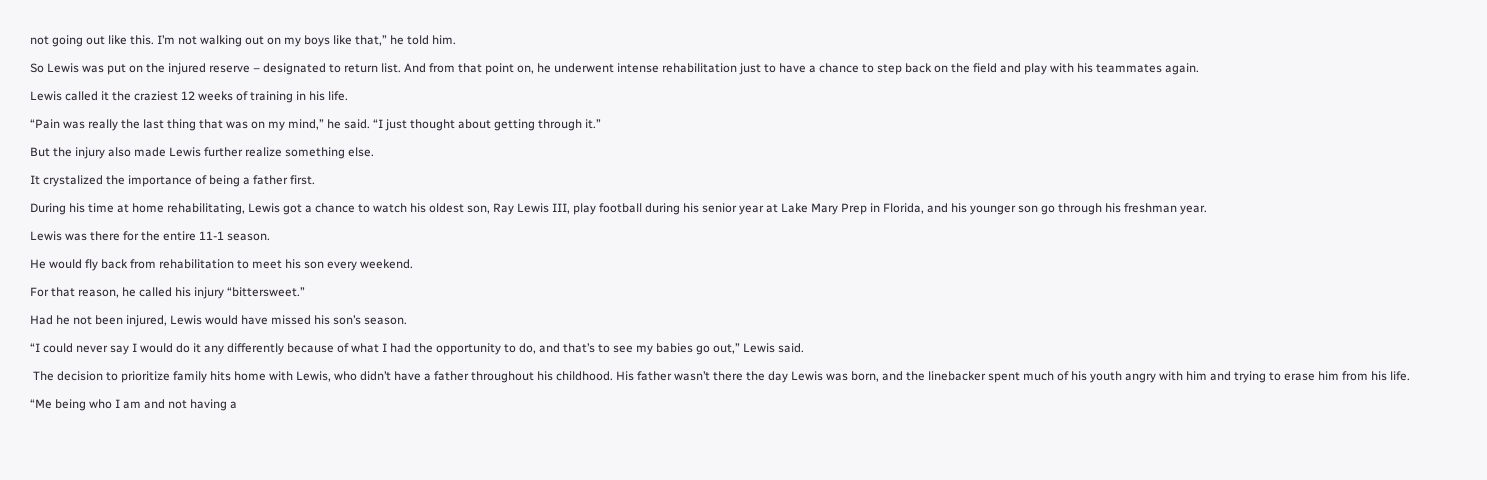not going out like this. I’m not walking out on my boys like that,” he told him.

So Lewis was put on the injured reserve – designated to return list. And from that point on, he underwent intense rehabilitation just to have a chance to step back on the field and play with his teammates again.

Lewis called it the craziest 12 weeks of training in his life.

“Pain was really the last thing that was on my mind,” he said. “I just thought about getting through it.”

But the injury also made Lewis further realize something else.

It crystalized the importance of being a father first.

During his time at home rehabilitating, Lewis got a chance to watch his oldest son, Ray Lewis III, play football during his senior year at Lake Mary Prep in Florida, and his younger son go through his freshman year.

Lewis was there for the entire 11-1 season.

He would fly back from rehabilitation to meet his son every weekend.

For that reason, he called his injury “bittersweet.”

Had he not been injured, Lewis would have missed his son’s season.

“I could never say I would do it any differently because of what I had the opportunity to do, and that’s to see my babies go out,” Lewis said.

 The decision to prioritize family hits home with Lewis, who didn’t have a father throughout his childhood. His father wasn’t there the day Lewis was born, and the linebacker spent much of his youth angry with him and trying to erase him from his life.

“Me being who I am and not having a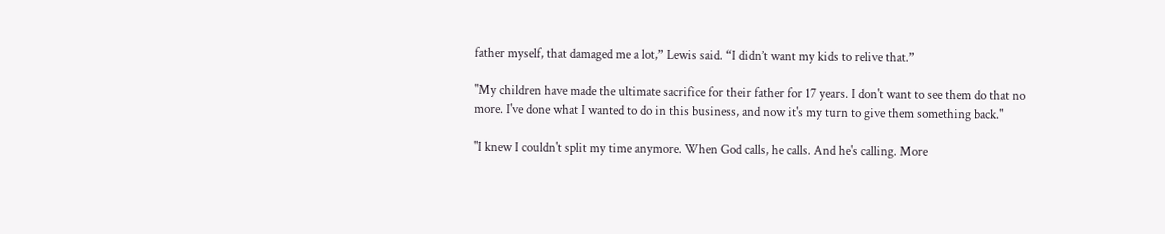father myself, that damaged me a lot,” Lewis said. “I didn’t want my kids to relive that.”

"My children have made the ultimate sacrifice for their father for 17 years. I don't want to see them do that no more. I've done what I wanted to do in this business, and now it's my turn to give them something back."

"I knew I couldn't split my time anymore. When God calls, he calls. And he's calling. More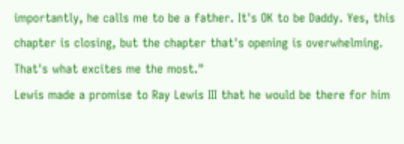importantly, he calls me to be a father. It's OK to be Daddy. Yes, this chapter is closing, but the chapter that's opening is overwhelming. That's what excites me the most."
Lewis made a promise to Ray Lewis III that he would be there for him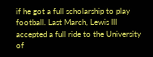if he got a full scholarship to play football. Last March, Lewis III accepted a full ride to the University of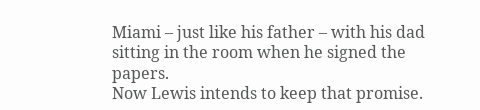Miami – just like his father – with his dad sitting in the room when he signed the papers.
Now Lewis intends to keep that promise.